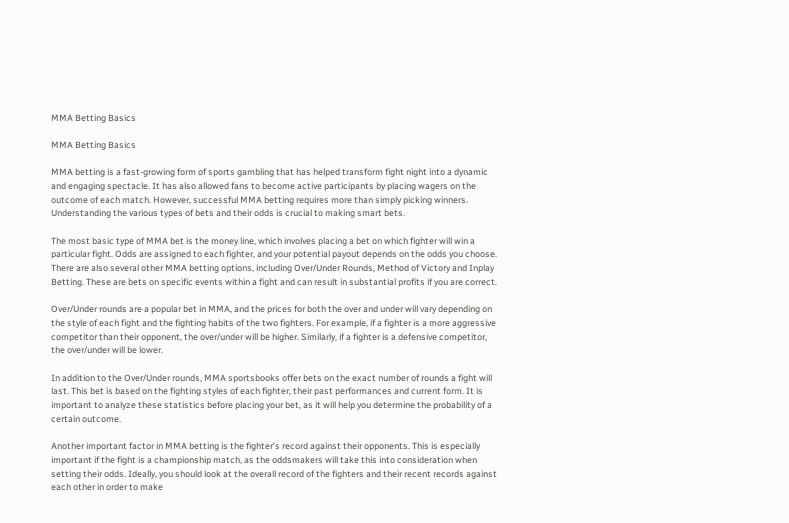MMA Betting Basics

MMA Betting Basics

MMA betting is a fast-growing form of sports gambling that has helped transform fight night into a dynamic and engaging spectacle. It has also allowed fans to become active participants by placing wagers on the outcome of each match. However, successful MMA betting requires more than simply picking winners. Understanding the various types of bets and their odds is crucial to making smart bets.

The most basic type of MMA bet is the money line, which involves placing a bet on which fighter will win a particular fight. Odds are assigned to each fighter, and your potential payout depends on the odds you choose. There are also several other MMA betting options, including Over/Under Rounds, Method of Victory and Inplay Betting. These are bets on specific events within a fight and can result in substantial profits if you are correct.

Over/Under rounds are a popular bet in MMA, and the prices for both the over and under will vary depending on the style of each fight and the fighting habits of the two fighters. For example, if a fighter is a more aggressive competitor than their opponent, the over/under will be higher. Similarly, if a fighter is a defensive competitor, the over/under will be lower.

In addition to the Over/Under rounds, MMA sportsbooks offer bets on the exact number of rounds a fight will last. This bet is based on the fighting styles of each fighter, their past performances and current form. It is important to analyze these statistics before placing your bet, as it will help you determine the probability of a certain outcome.

Another important factor in MMA betting is the fighter’s record against their opponents. This is especially important if the fight is a championship match, as the oddsmakers will take this into consideration when setting their odds. Ideally, you should look at the overall record of the fighters and their recent records against each other in order to make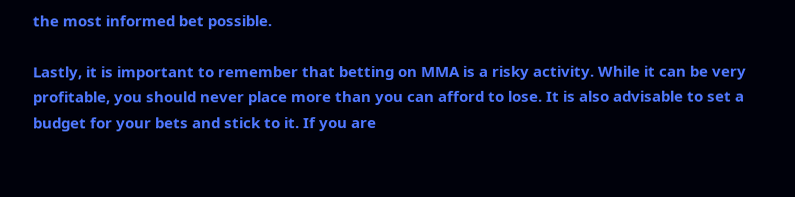the most informed bet possible.

Lastly, it is important to remember that betting on MMA is a risky activity. While it can be very profitable, you should never place more than you can afford to lose. It is also advisable to set a budget for your bets and stick to it. If you are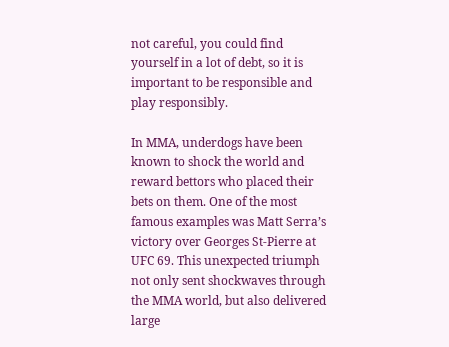not careful, you could find yourself in a lot of debt, so it is important to be responsible and play responsibly.

In MMA, underdogs have been known to shock the world and reward bettors who placed their bets on them. One of the most famous examples was Matt Serra’s victory over Georges St-Pierre at UFC 69. This unexpected triumph not only sent shockwaves through the MMA world, but also delivered large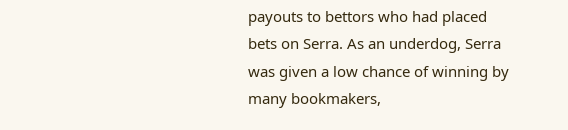payouts to bettors who had placed bets on Serra. As an underdog, Serra was given a low chance of winning by many bookmakers,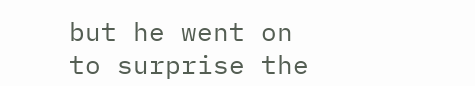but he went on to surprise the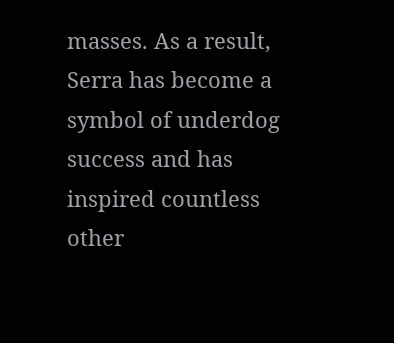masses. As a result, Serra has become a symbol of underdog success and has inspired countless other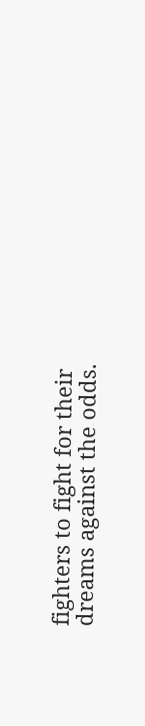fighters to fight for their dreams against the odds.